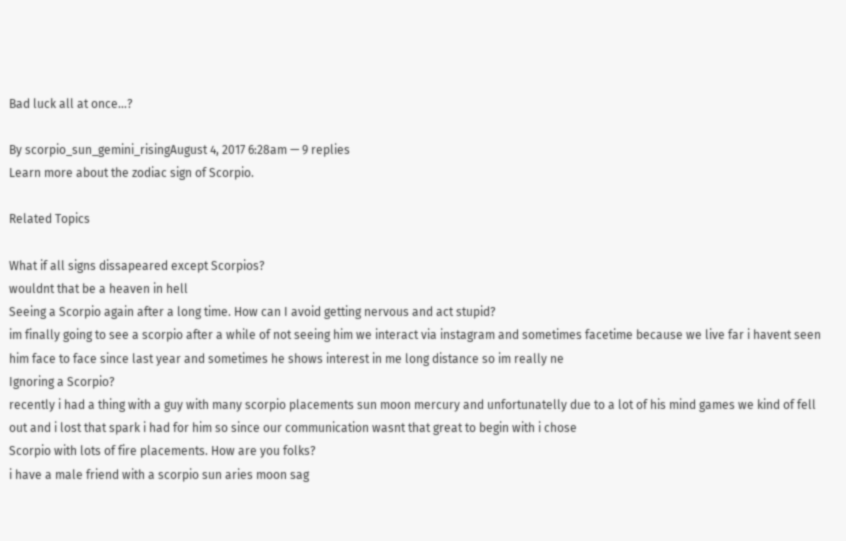Bad luck all at once...?

By scorpio_sun_gemini_risingAugust 4, 2017 6:28am — 9 replies
Learn more about the zodiac sign of Scorpio.

Related Topics

What if all signs dissapeared except Scorpios?
wouldnt that be a heaven in hell
Seeing a Scorpio again after a long time. How can I avoid getting nervous and act stupid?
im finally going to see a scorpio after a while of not seeing him we interact via instagram and sometimes facetime because we live far i havent seen him face to face since last year and sometimes he shows interest in me long distance so im really ne
Ignoring a Scorpio?
recently i had a thing with a guy with many scorpio placements sun moon mercury and unfortunatelly due to a lot of his mind games we kind of fell out and i lost that spark i had for him so since our communication wasnt that great to begin with i chose
Scorpio with lots of fire placements. How are you folks?
i have a male friend with a scorpio sun aries moon sag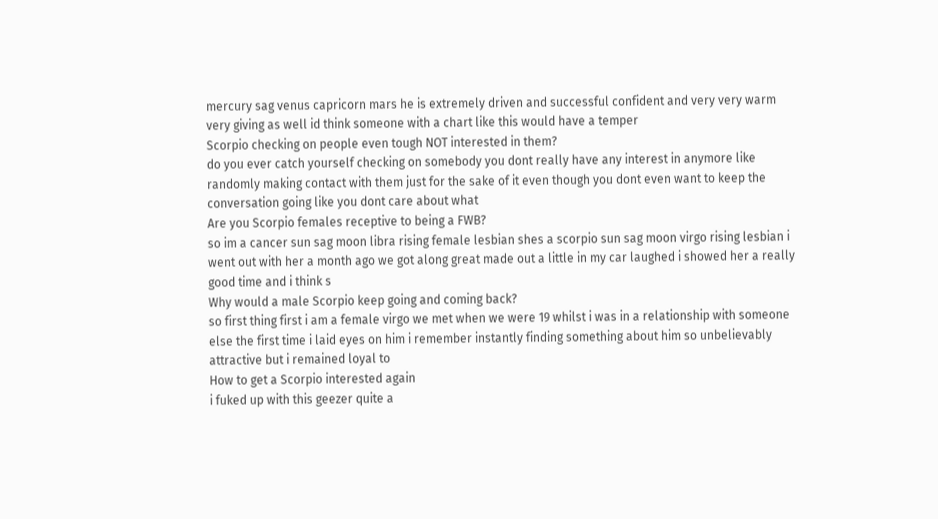mercury sag venus capricorn mars he is extremely driven and successful confident and very very warm very giving as well id think someone with a chart like this would have a temper
Scorpio checking on people even tough NOT interested in them?
do you ever catch yourself checking on somebody you dont really have any interest in anymore like randomly making contact with them just for the sake of it even though you dont even want to keep the conversation going like you dont care about what
Are you Scorpio females receptive to being a FWB?
so im a cancer sun sag moon libra rising female lesbian shes a scorpio sun sag moon virgo rising lesbian i went out with her a month ago we got along great made out a little in my car laughed i showed her a really good time and i think s
Why would a male Scorpio keep going and coming back?
so first thing first i am a female virgo we met when we were 19 whilst i was in a relationship with someone else the first time i laid eyes on him i remember instantly finding something about him so unbelievably attractive but i remained loyal to
How to get a Scorpio interested again
i fuked up with this geezer quite a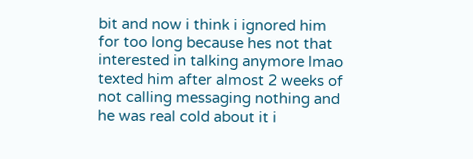bit and now i think i ignored him for too long because hes not that interested in talking anymore lmao texted him after almost 2 weeks of not calling messaging nothing and he was real cold about it i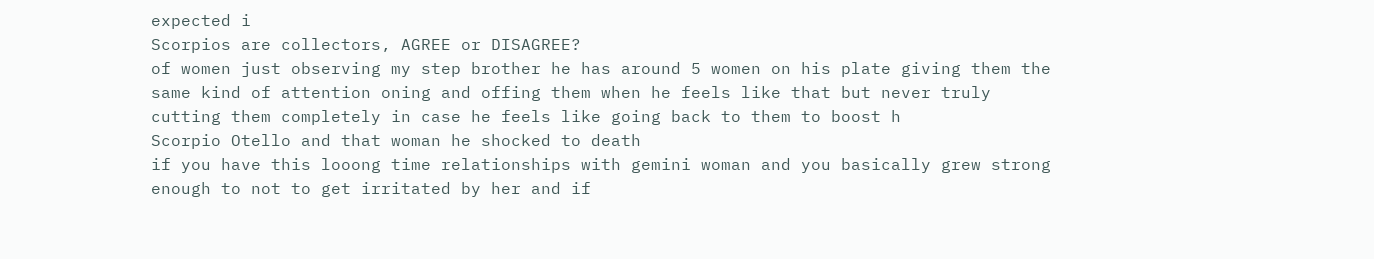expected i
Scorpios are collectors, AGREE or DISAGREE?
of women just observing my step brother he has around 5 women on his plate giving them the same kind of attention oning and offing them when he feels like that but never truly cutting them completely in case he feels like going back to them to boost h
Scorpio Otello and that woman he shocked to death
if you have this looong time relationships with gemini woman and you basically grew strong enough to not to get irritated by her and if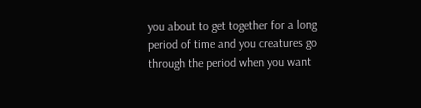you about to get together for a long period of time and you creatures go through the period when you want